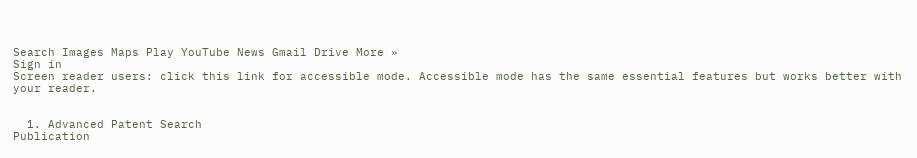Search Images Maps Play YouTube News Gmail Drive More »
Sign in
Screen reader users: click this link for accessible mode. Accessible mode has the same essential features but works better with your reader.


  1. Advanced Patent Search
Publication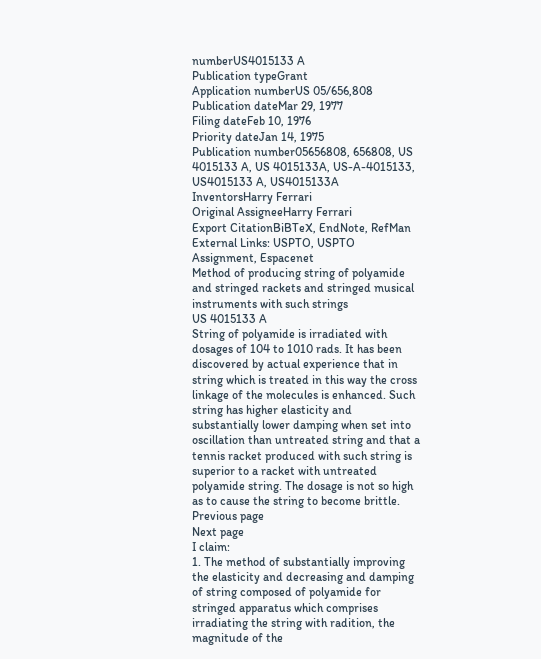numberUS4015133 A
Publication typeGrant
Application numberUS 05/656,808
Publication dateMar 29, 1977
Filing dateFeb 10, 1976
Priority dateJan 14, 1975
Publication number05656808, 656808, US 4015133 A, US 4015133A, US-A-4015133, US4015133 A, US4015133A
InventorsHarry Ferrari
Original AssigneeHarry Ferrari
Export CitationBiBTeX, EndNote, RefMan
External Links: USPTO, USPTO Assignment, Espacenet
Method of producing string of polyamide and stringed rackets and stringed musical instruments with such strings
US 4015133 A
String of polyamide is irradiated with dosages of 104 to 1010 rads. It has been discovered by actual experience that in string which is treated in this way the cross linkage of the molecules is enhanced. Such string has higher elasticity and substantially lower damping when set into oscillation than untreated string and that a tennis racket produced with such string is superior to a racket with untreated polyamide string. The dosage is not so high as to cause the string to become brittle.
Previous page
Next page
I claim:
1. The method of substantially improving the elasticity and decreasing and damping of string composed of polyamide for stringed apparatus which comprises irradiating the string with radition, the magnitude of the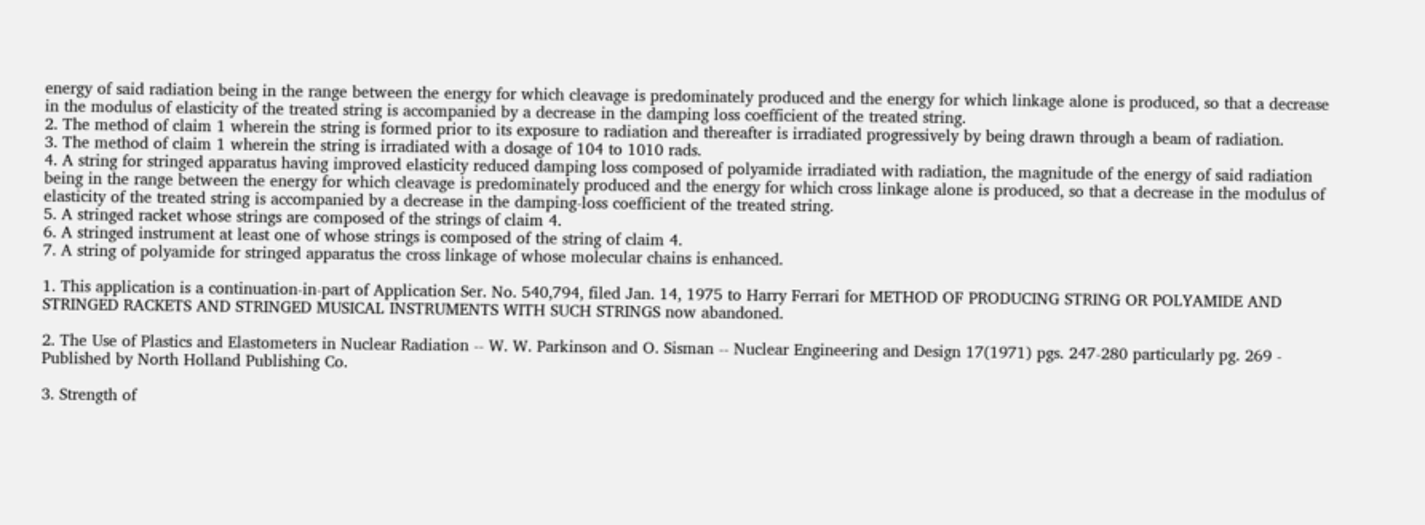energy of said radiation being in the range between the energy for which cleavage is predominately produced and the energy for which linkage alone is produced, so that a decrease in the modulus of elasticity of the treated string is accompanied by a decrease in the damping loss coefficient of the treated string.
2. The method of claim 1 wherein the string is formed prior to its exposure to radiation and thereafter is irradiated progressively by being drawn through a beam of radiation.
3. The method of claim 1 wherein the string is irradiated with a dosage of 104 to 1010 rads.
4. A string for stringed apparatus having improved elasticity reduced damping loss composed of polyamide irradiated with radiation, the magnitude of the energy of said radiation being in the range between the energy for which cleavage is predominately produced and the energy for which cross linkage alone is produced, so that a decrease in the modulus of elasticity of the treated string is accompanied by a decrease in the damping-loss coefficient of the treated string.
5. A stringed racket whose strings are composed of the strings of claim 4.
6. A stringed instrument at least one of whose strings is composed of the string of claim 4.
7. A string of polyamide for stringed apparatus the cross linkage of whose molecular chains is enhanced.

1. This application is a continuation-in-part of Application Ser. No. 540,794, filed Jan. 14, 1975 to Harry Ferrari for METHOD OF PRODUCING STRING OR POLYAMIDE AND STRINGED RACKETS AND STRINGED MUSICAL INSTRUMENTS WITH SUCH STRINGS now abandoned.

2. The Use of Plastics and Elastometers in Nuclear Radiation -- W. W. Parkinson and O. Sisman -- Nuclear Engineering and Design 17(1971) pgs. 247-280 particularly pg. 269 - Published by North Holland Publishing Co.

3. Strength of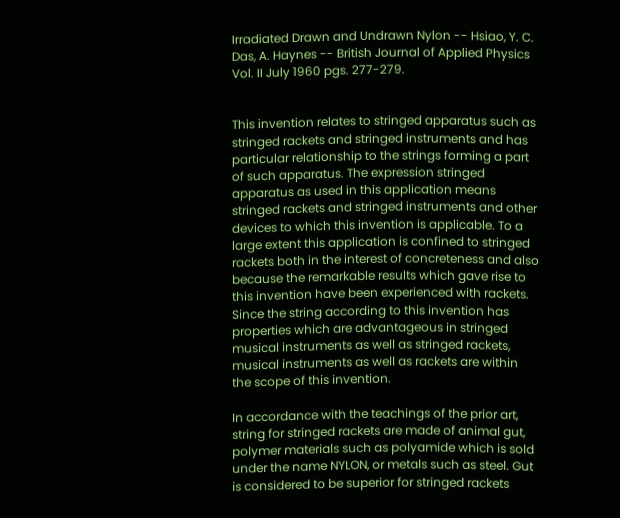Irradiated Drawn and Undrawn Nylon -- Hsiao, Y. C. Das, A. Haynes -- British Journal of Applied Physics Vol. II July 1960 pgs. 277-279.


This invention relates to stringed apparatus such as stringed rackets and stringed instruments and has particular relationship to the strings forming a part of such apparatus. The expression stringed apparatus as used in this application means stringed rackets and stringed instruments and other devices to which this invention is applicable. To a large extent this application is confined to stringed rackets both in the interest of concreteness and also because the remarkable results which gave rise to this invention have been experienced with rackets. Since the string according to this invention has properties which are advantageous in stringed musical instruments as well as stringed rackets, musical instruments as well as rackets are within the scope of this invention.

In accordance with the teachings of the prior art, string for stringed rackets are made of animal gut, polymer materials such as polyamide which is sold under the name NYLON, or metals such as steel. Gut is considered to be superior for stringed rackets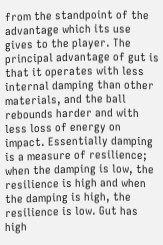from the standpoint of the advantage which its use gives to the player. The principal advantage of gut is that it operates with less internal damping than other materials, and the ball rebounds harder and with less loss of energy on impact. Essentially damping is a measure of resilience; when the damping is low, the resilience is high and when the damping is high, the resilience is low. Gut has high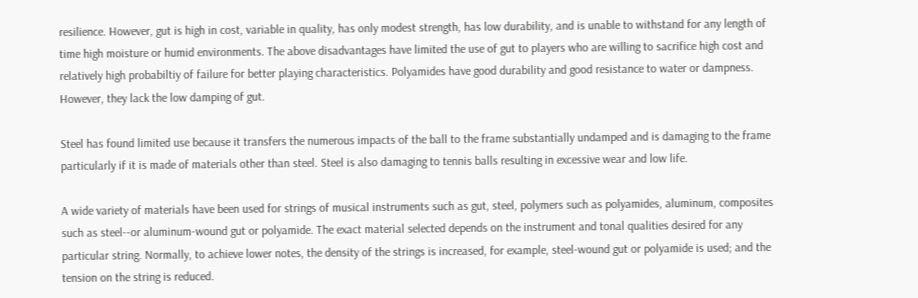resilience. However, gut is high in cost, variable in quality, has only modest strength, has low durability, and is unable to withstand for any length of time high moisture or humid environments. The above disadvantages have limited the use of gut to players who are willing to sacrifice high cost and relatively high probabiltiy of failure for better playing characteristics. Polyamides have good durability and good resistance to water or dampness. However, they lack the low damping of gut.

Steel has found limited use because it transfers the numerous impacts of the ball to the frame substantially undamped and is damaging to the frame particularly if it is made of materials other than steel. Steel is also damaging to tennis balls resulting in excessive wear and low life.

A wide variety of materials have been used for strings of musical instruments such as gut, steel, polymers such as polyamides, aluminum, composites such as steel--or aluminum-wound gut or polyamide. The exact material selected depends on the instrument and tonal qualities desired for any particular string. Normally, to achieve lower notes, the density of the strings is increased, for example, steel-wound gut or polyamide is used; and the tension on the string is reduced.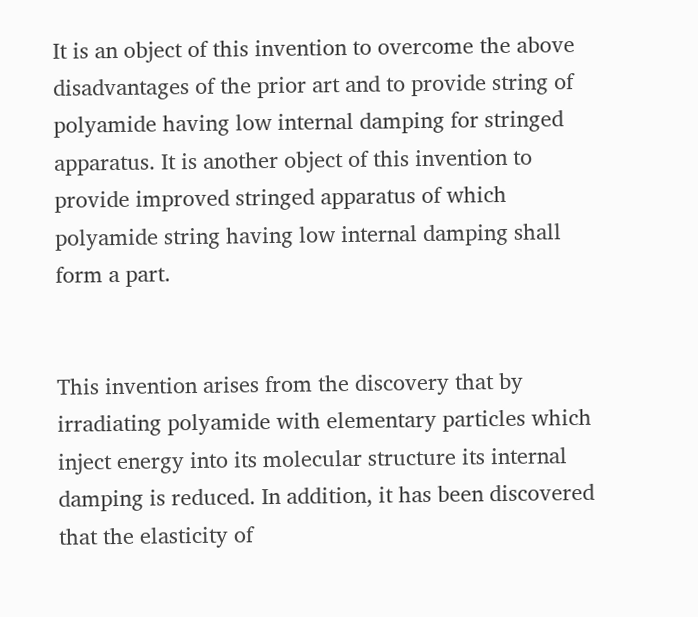It is an object of this invention to overcome the above disadvantages of the prior art and to provide string of polyamide having low internal damping for stringed apparatus. It is another object of this invention to provide improved stringed apparatus of which polyamide string having low internal damping shall form a part.


This invention arises from the discovery that by irradiating polyamide with elementary particles which inject energy into its molecular structure its internal damping is reduced. In addition, it has been discovered that the elasticity of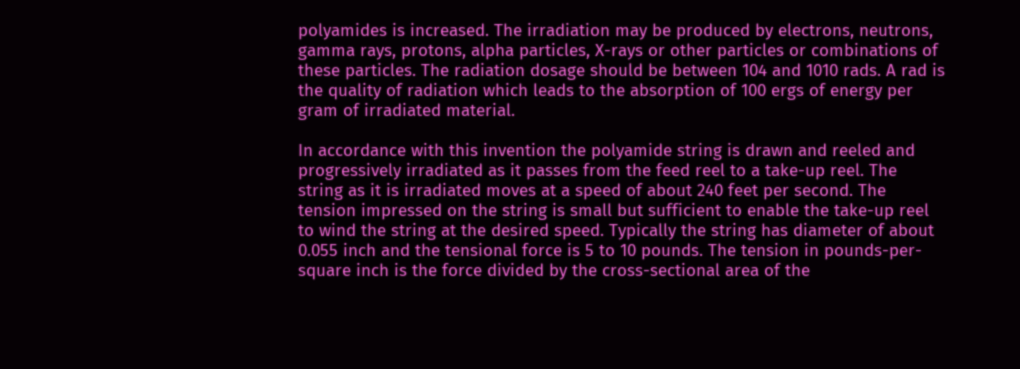polyamides is increased. The irradiation may be produced by electrons, neutrons, gamma rays, protons, alpha particles, X-rays or other particles or combinations of these particles. The radiation dosage should be between 104 and 1010 rads. A rad is the quality of radiation which leads to the absorption of 100 ergs of energy per gram of irradiated material.

In accordance with this invention the polyamide string is drawn and reeled and progressively irradiated as it passes from the feed reel to a take-up reel. The string as it is irradiated moves at a speed of about 240 feet per second. The tension impressed on the string is small but sufficient to enable the take-up reel to wind the string at the desired speed. Typically the string has diameter of about 0.055 inch and the tensional force is 5 to 10 pounds. The tension in pounds-per-square inch is the force divided by the cross-sectional area of the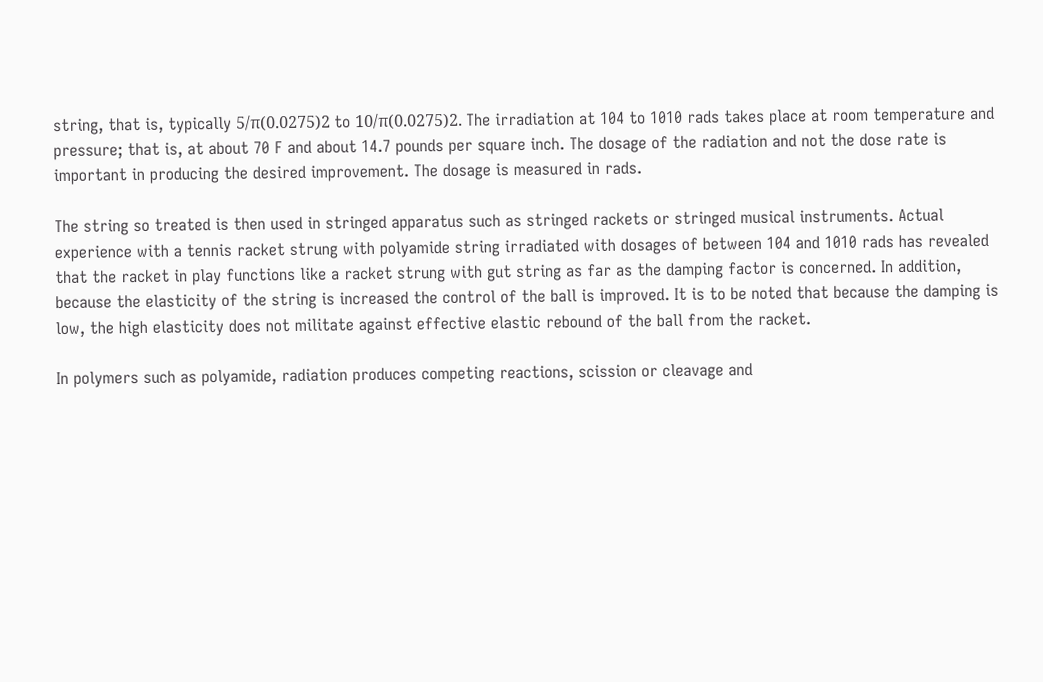string, that is, typically 5/π(0.0275)2 to 10/π(0.0275)2. The irradiation at 104 to 1010 rads takes place at room temperature and pressure; that is, at about 70 F and about 14.7 pounds per square inch. The dosage of the radiation and not the dose rate is important in producing the desired improvement. The dosage is measured in rads.

The string so treated is then used in stringed apparatus such as stringed rackets or stringed musical instruments. Actual experience with a tennis racket strung with polyamide string irradiated with dosages of between 104 and 1010 rads has revealed that the racket in play functions like a racket strung with gut string as far as the damping factor is concerned. In addition, because the elasticity of the string is increased the control of the ball is improved. It is to be noted that because the damping is low, the high elasticity does not militate against effective elastic rebound of the ball from the racket.

In polymers such as polyamide, radiation produces competing reactions, scission or cleavage and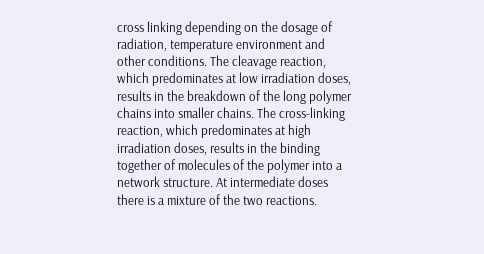cross linking depending on the dosage of radiation, temperature environment and other conditions. The cleavage reaction, which predominates at low irradiation doses, results in the breakdown of the long polymer chains into smaller chains. The cross-linking reaction, which predominates at high irradiation doses, results in the binding together of molecules of the polymer into a network structure. At intermediate doses there is a mixture of the two reactions.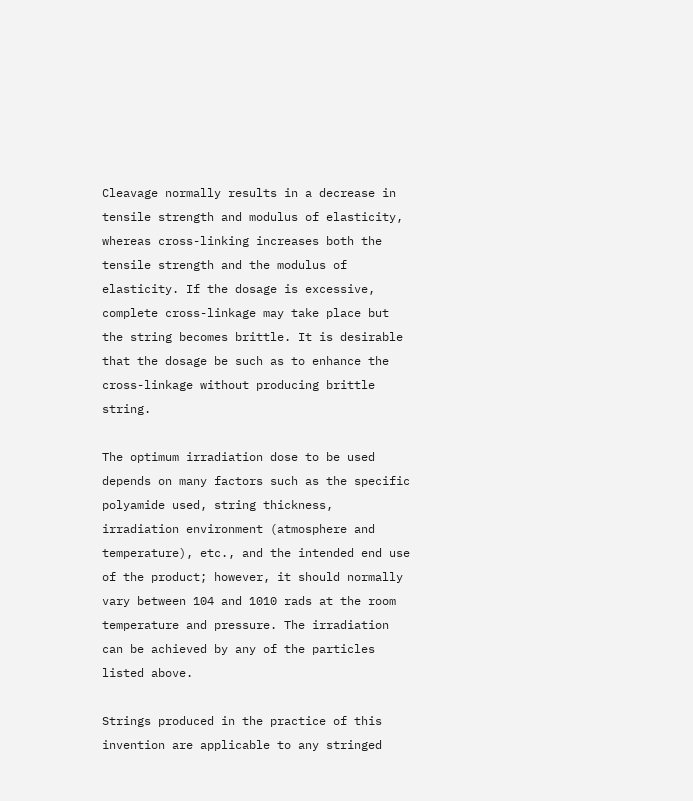Cleavage normally results in a decrease in tensile strength and modulus of elasticity, whereas cross-linking increases both the tensile strength and the modulus of elasticity. If the dosage is excessive, complete cross-linkage may take place but the string becomes brittle. It is desirable that the dosage be such as to enhance the cross-linkage without producing brittle string.

The optimum irradiation dose to be used depends on many factors such as the specific polyamide used, string thickness, irradiation environment (atmosphere and temperature), etc., and the intended end use of the product; however, it should normally vary between 104 and 1010 rads at the room temperature and pressure. The irradiation can be achieved by any of the particles listed above.

Strings produced in the practice of this invention are applicable to any stringed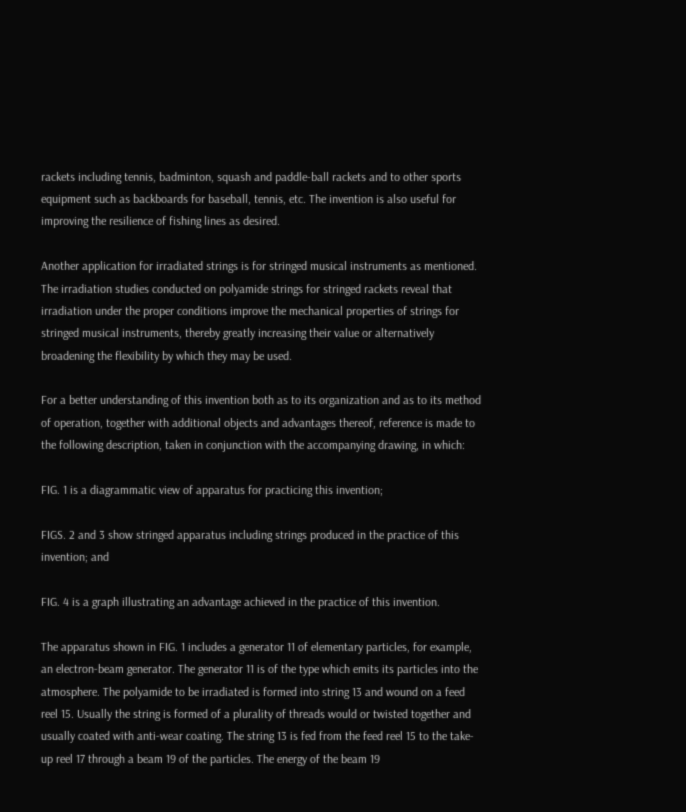rackets including tennis, badminton, squash and paddle-ball rackets and to other sports equipment such as backboards for baseball, tennis, etc. The invention is also useful for improving the resilience of fishing lines as desired.

Another application for irradiated strings is for stringed musical instruments as mentioned. The irradiation studies conducted on polyamide strings for stringed rackets reveal that irradiation under the proper conditions improve the mechanical properties of strings for stringed musical instruments, thereby greatly increasing their value or alternatively broadening the flexibility by which they may be used.

For a better understanding of this invention both as to its organization and as to its method of operation, together with additional objects and advantages thereof, reference is made to the following description, taken in conjunction with the accompanying drawing, in which:

FIG. 1 is a diagrammatic view of apparatus for practicing this invention;

FIGS. 2 and 3 show stringed apparatus including strings produced in the practice of this invention; and

FIG. 4 is a graph illustrating an advantage achieved in the practice of this invention.

The apparatus shown in FIG. 1 includes a generator 11 of elementary particles, for example, an electron-beam generator. The generator 11 is of the type which emits its particles into the atmosphere. The polyamide to be irradiated is formed into string 13 and wound on a feed reel 15. Usually the string is formed of a plurality of threads would or twisted together and usually coated with anti-wear coating. The string 13 is fed from the feed reel 15 to the take-up reel 17 through a beam 19 of the particles. The energy of the beam 19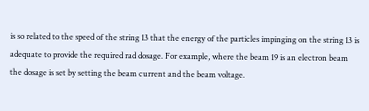is so related to the speed of the string 13 that the energy of the particles impinging on the string 13 is adequate to provide the required rad dosage. For example, where the beam 19 is an electron beam the dosage is set by setting the beam current and the beam voltage.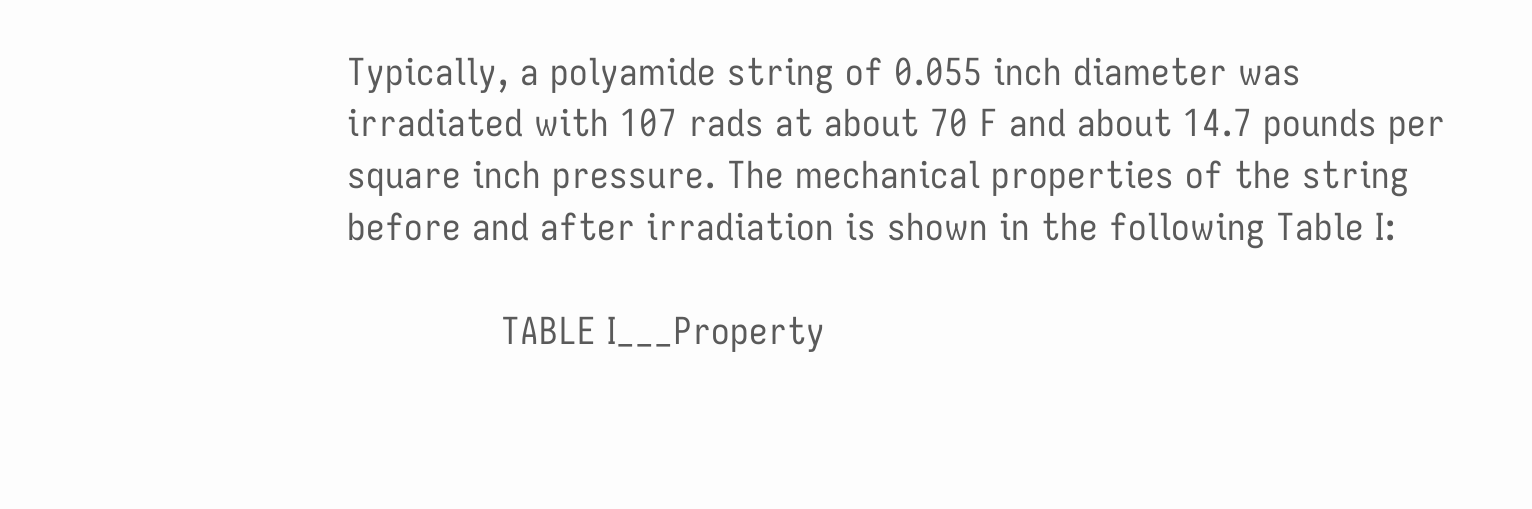Typically, a polyamide string of 0.055 inch diameter was irradiated with 107 rads at about 70 F and about 14.7 pounds per square inch pressure. The mechanical properties of the string before and after irradiation is shown in the following Table I:

              TABLE I___Property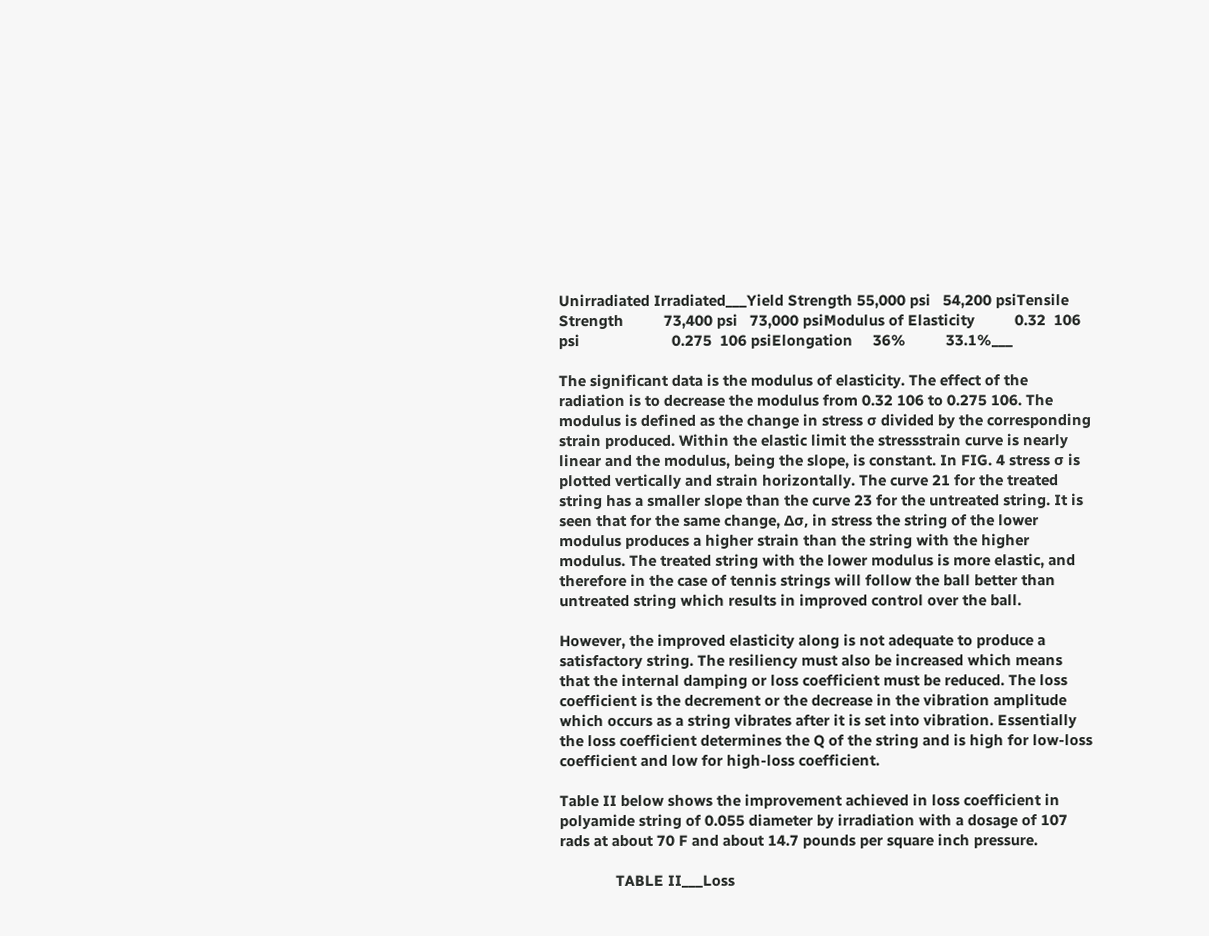Unirradiated Irradiated___Yield Strength 55,000 psi   54,200 psiTensile Strength          73,400 psi   73,000 psiModulus of Elasticity          0.32  106 psi                       0.275  106 psiElongation     36%          33.1%___

The significant data is the modulus of elasticity. The effect of the radiation is to decrease the modulus from 0.32 106 to 0.275 106. The modulus is defined as the change in stress σ divided by the corresponding strain produced. Within the elastic limit the stressstrain curve is nearly linear and the modulus, being the slope, is constant. In FIG. 4 stress σ is plotted vertically and strain horizontally. The curve 21 for the treated string has a smaller slope than the curve 23 for the untreated string. It is seen that for the same change, Δσ, in stress the string of the lower modulus produces a higher strain than the string with the higher modulus. The treated string with the lower modulus is more elastic, and therefore in the case of tennis strings will follow the ball better than untreated string which results in improved control over the ball.

However, the improved elasticity along is not adequate to produce a satisfactory string. The resiliency must also be increased which means that the internal damping or loss coefficient must be reduced. The loss coefficient is the decrement or the decrease in the vibration amplitude which occurs as a string vibrates after it is set into vibration. Essentially the loss coefficient determines the Q of the string and is high for low-loss coefficient and low for high-loss coefficient.

Table II below shows the improvement achieved in loss coefficient in polyamide string of 0.055 diameter by irradiation with a dosage of 107 rads at about 70 F and about 14.7 pounds per square inch pressure.

              TABLE II___Loss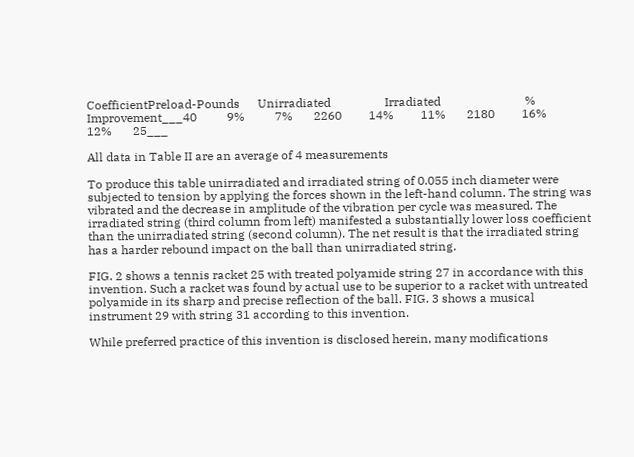CoefficientPreload-Pounds      Unirradiated                  Irradiated                            % Improvement___40          9%          7%       2260         14%         11%       2180         16%         12%       25___

All data in Table II are an average of 4 measurements

To produce this table unirradiated and irradiated string of 0.055 inch diameter were subjected to tension by applying the forces shown in the left-hand column. The string was vibrated and the decrease in amplitude of the vibration per cycle was measured. The irradiated string (third column from left) manifested a substantially lower loss coefficient than the unirradiated string (second column). The net result is that the irradiated string has a harder rebound impact on the ball than unirradiated string.

FIG. 2 shows a tennis racket 25 with treated polyamide string 27 in accordance with this invention. Such a racket was found by actual use to be superior to a racket with untreated polyamide in its sharp and precise reflection of the ball. FIG. 3 shows a musical instrument 29 with string 31 according to this invention.

While preferred practice of this invention is disclosed herein, many modifications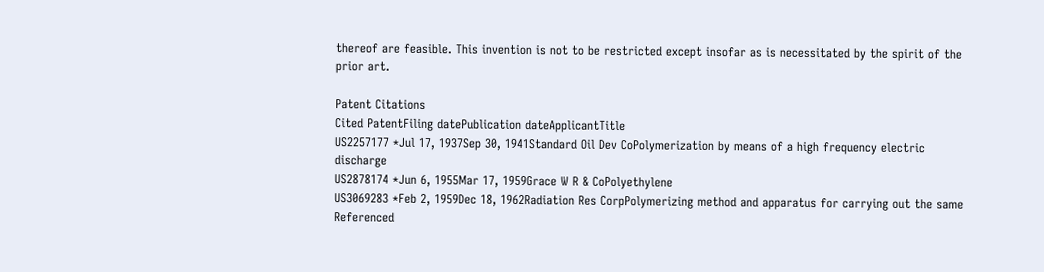thereof are feasible. This invention is not to be restricted except insofar as is necessitated by the spirit of the prior art.

Patent Citations
Cited PatentFiling datePublication dateApplicantTitle
US2257177 *Jul 17, 1937Sep 30, 1941Standard Oil Dev CoPolymerization by means of a high frequency electric discharge
US2878174 *Jun 6, 1955Mar 17, 1959Grace W R & CoPolyethylene
US3069283 *Feb 2, 1959Dec 18, 1962Radiation Res CorpPolymerizing method and apparatus for carrying out the same
Referenced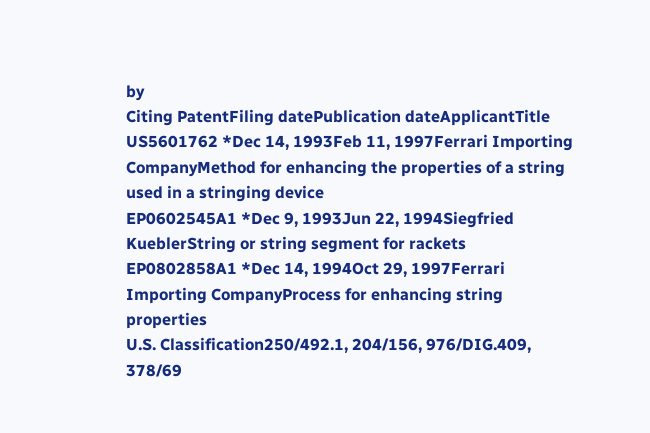by
Citing PatentFiling datePublication dateApplicantTitle
US5601762 *Dec 14, 1993Feb 11, 1997Ferrari Importing CompanyMethod for enhancing the properties of a string used in a stringing device
EP0602545A1 *Dec 9, 1993Jun 22, 1994Siegfried KueblerString or string segment for rackets
EP0802858A1 *Dec 14, 1994Oct 29, 1997Ferrari Importing CompanyProcess for enhancing string properties
U.S. Classification250/492.1, 204/156, 976/DIG.409, 378/69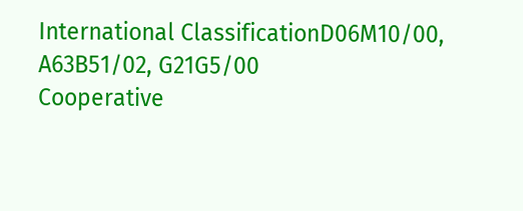International ClassificationD06M10/00, A63B51/02, G21G5/00
Cooperative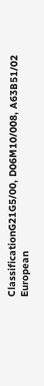ClassificationG21G5/00, D06M10/008, A63B51/02
European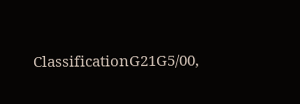ClassificationG21G5/00,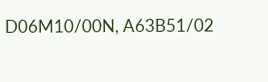D06M10/00N, A63B51/02